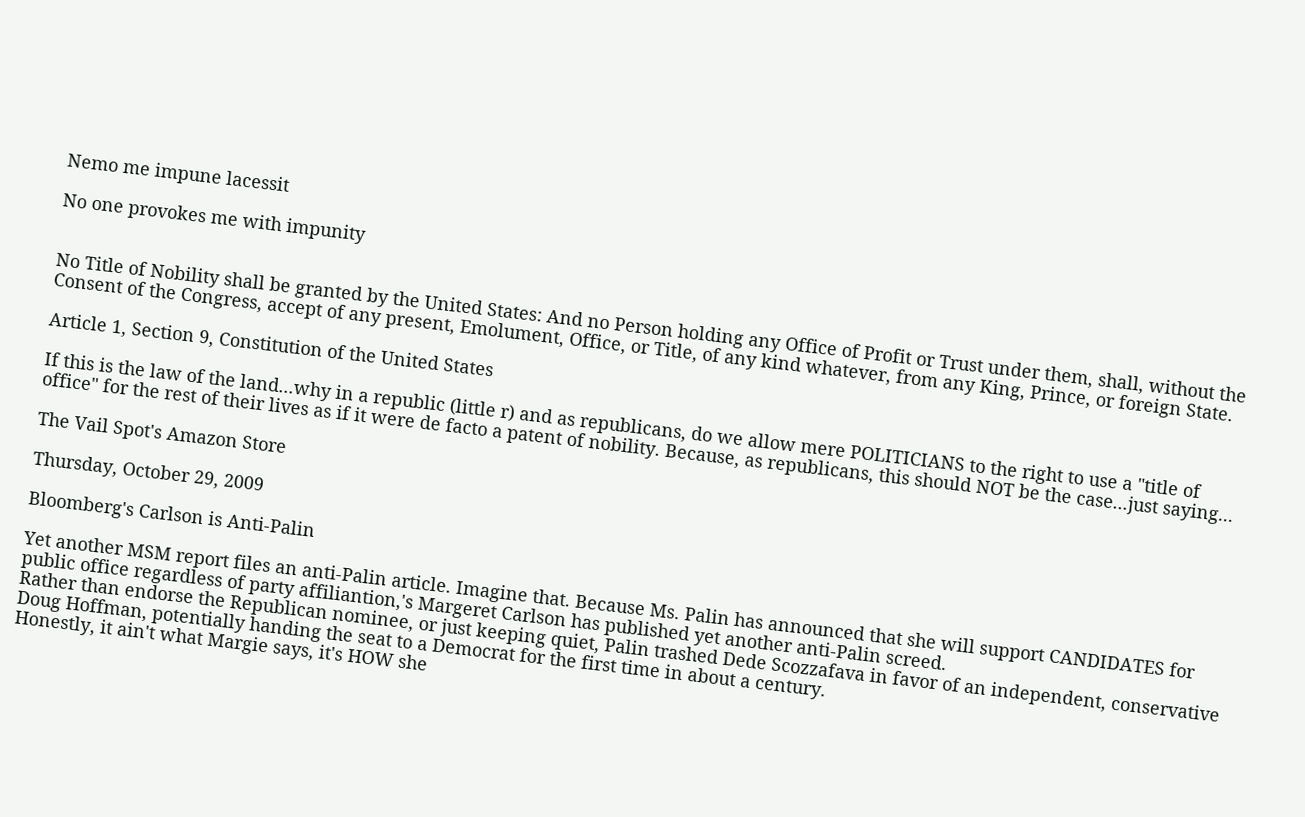Nemo me impune lacessit

No one provokes me with impunity


No Title of Nobility shall be granted by the United States: And no Person holding any Office of Profit or Trust under them, shall, without the Consent of the Congress, accept of any present, Emolument, Office, or Title, of any kind whatever, from any King, Prince, or foreign State.

Article 1, Section 9, Constitution of the United States

If this is the law of the land...why in a republic (little r) and as republicans, do we allow mere POLITICIANS to the right to use a "title of office" for the rest of their lives as if it were de facto a patent of nobility. Because, as republicans, this should NOT be the case...just saying...

The Vail Spot's Amazon Store

Thursday, October 29, 2009

Bloomberg's Carlson is Anti-Palin

Yet another MSM report files an anti-Palin article. Imagine that. Because Ms. Palin has announced that she will support CANDIDATES for public office regardless of party affiliantion,'s Margeret Carlson has published yet another anti-Palin screed.
Rather than endorse the Republican nominee, or just keeping quiet, Palin trashed Dede Scozzafava in favor of an independent, conservative Doug Hoffman, potentially handing the seat to a Democrat for the first time in about a century.
Honestly, it ain't what Margie says, it's HOW she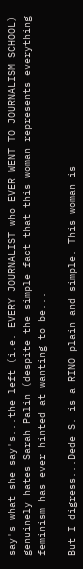say's what she say's...the left (i.e. EVERY JOURNALIST who EVER WENT TO JOURNALISM SCHOOL) genuinely hates Sarah Palin (despite the simple fact that this woman represents everything feminism has ever hinted at wanting to be...

But I digress...Dede S. is a RINO plain and simple. This woman is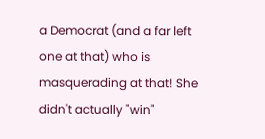a Democrat (and a far left one at that) who is masquerading at that! She didn't actually "win"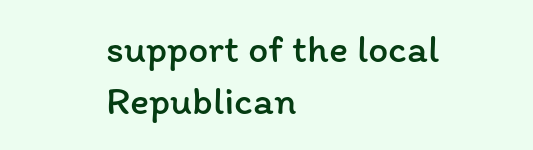support of the local Republican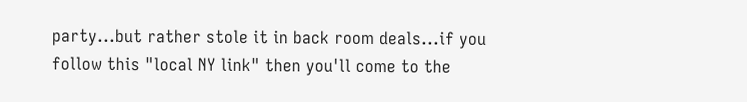party...but rather stole it in back room deals...if you follow this "local NY link" then you'll come to the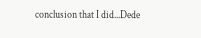conclusion that I did...Dede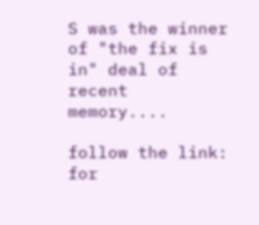S was the winner of "the fix is in" deal of recent memory....

follow the link:
for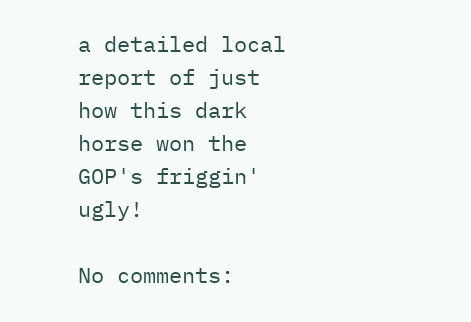a detailed local report of just how this dark horse won the GOP's friggin' ugly!

No comments: